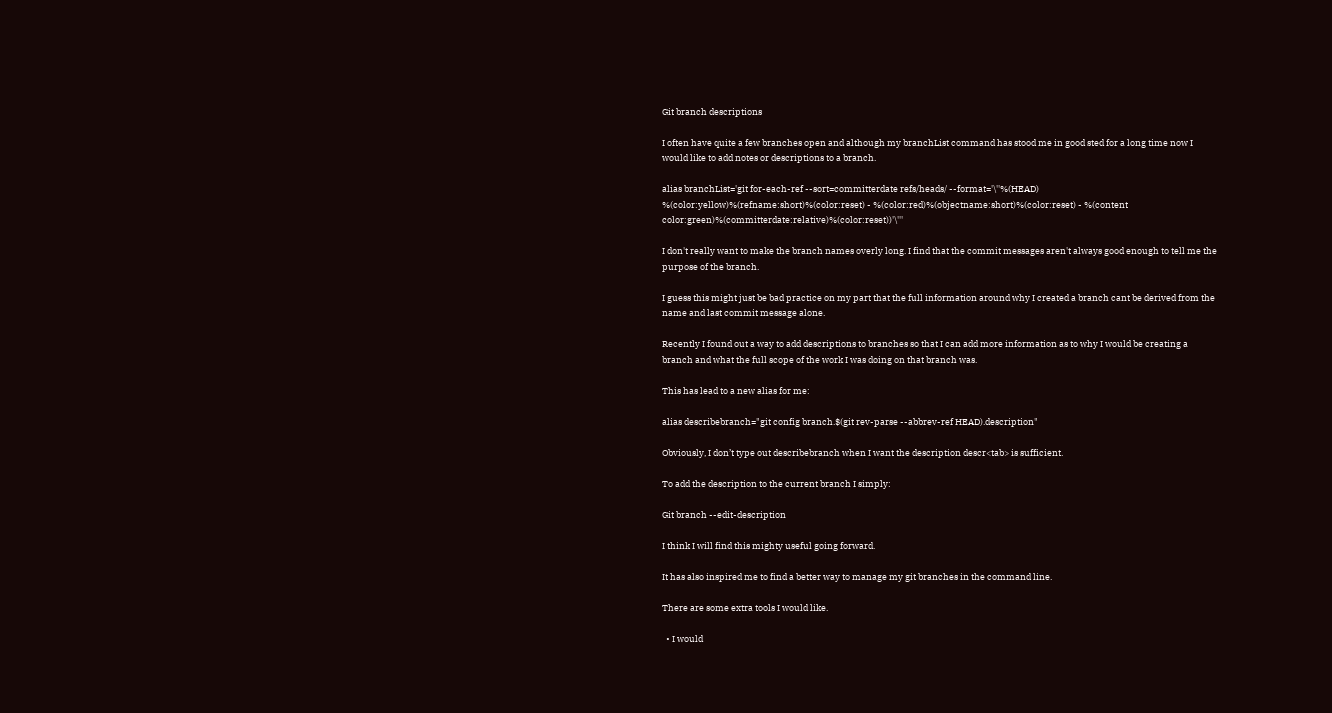Git branch descriptions

I often have quite a few branches open and although my branchList command has stood me in good sted for a long time now I would like to add notes or descriptions to a branch.

alias branchList='git for-each-ref --sort=committerdate refs/heads/ --format='\''%(HEAD) %(color:yellow)%(refname:short)%(color:reset) - %(color:red)%(objectname:short)%(color:reset) - %(content color:green)%(committerdate:relative)%(color:reset))'\'''

I don't really want to make the branch names overly long. I find that the commit messages aren't always good enough to tell me the purpose of the branch.

I guess this might just be bad practice on my part that the full information around why I created a branch cant be derived from the name and last commit message alone.

Recently I found out a way to add descriptions to branches so that I can add more information as to why I would be creating a branch and what the full scope of the work I was doing on that branch was.

This has lead to a new alias for me:

alias describebranch="git config branch.$(git rev-parse --abbrev-ref HEAD).description"

Obviously, I don’t type out describebranch when I want the description descr<tab> is sufficient.

To add the description to the current branch I simply:

Git branch --edit-description

I think I will find this mighty useful going forward.

It has also inspired me to find a better way to manage my git branches in the command line.

There are some extra tools I would like.

  • I would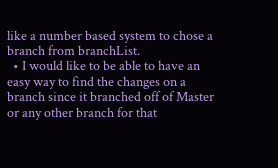like a number based system to chose a branch from branchList.
  • I would like to be able to have an easy way to find the changes on a branch since it branched off of Master or any other branch for that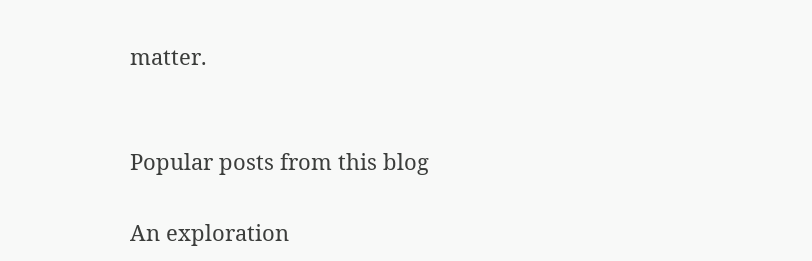matter.


Popular posts from this blog

An exploration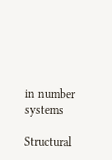in number systems

Structural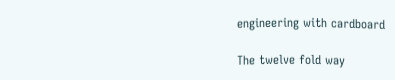engineering with cardboard

The twelve fold way